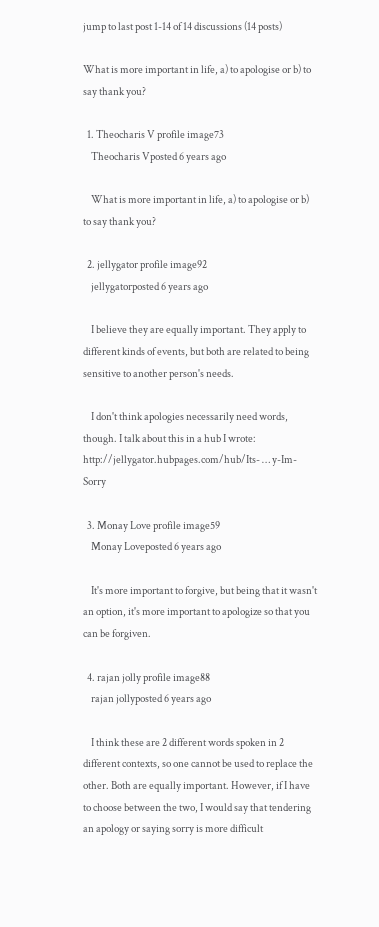jump to last post 1-14 of 14 discussions (14 posts)

What is more important in life, a) to apologise or b) to say thank you?

  1. Theocharis V profile image73
    Theocharis Vposted 6 years ago

    What is more important in life, a) to apologise or b) to say thank you?

  2. jellygator profile image92
    jellygatorposted 6 years ago

    I believe they are equally important. They apply to different kinds of events, but both are related to being sensitive to another person's needs.

    I don't think apologies necessarily need words, though. I talk about this in a hub I wrote: http://jellygator.hubpages.com/hub/Its- … y-Im-Sorry

  3. Monay Love profile image59
    Monay Loveposted 6 years ago

    It's more important to forgive, but being that it wasn't an option, it's more important to apologize so that you can be forgiven.

  4. rajan jolly profile image88
    rajan jollyposted 6 years ago

    I think these are 2 different words spoken in 2 different contexts, so one cannot be used to replace the other. Both are equally important. However, if I have to choose between the two, I would say that tendering an apology or saying sorry is more difficult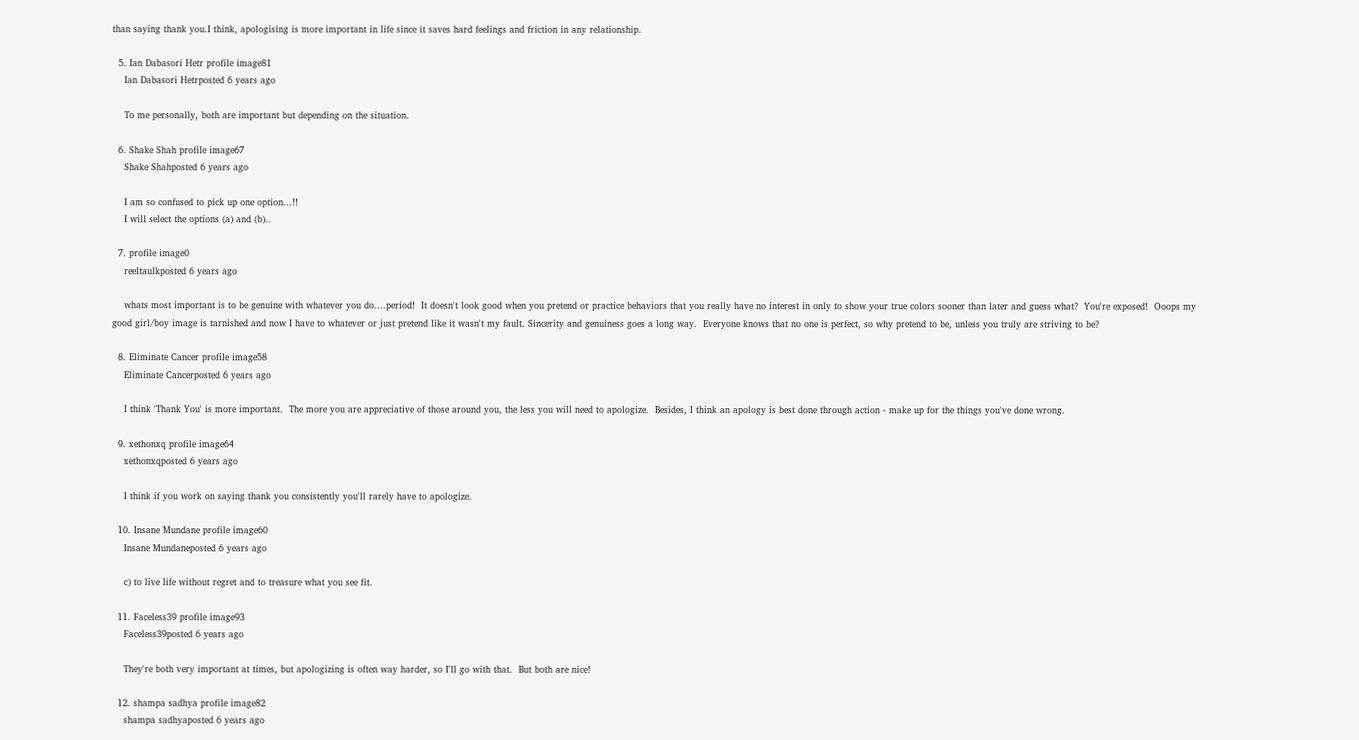than saying thank you.I think, apologising is more important in life since it saves hard feelings and friction in any relationship.

  5. Ian Dabasori Hetr profile image81
    Ian Dabasori Hetrposted 6 years ago

    To me personally, both are important but depending on the situation.

  6. Shake Shah profile image67
    Shake Shahposted 6 years ago

    I am so confused to pick up one option...!!
    I will select the options (a) and (b)..

  7. profile image0
    reeltaulkposted 6 years ago

    whats most important is to be genuine with whatever you do....period!  It doesn't look good when you pretend or practice behaviors that you really have no interest in only to show your true colors sooner than later and guess what?  You're exposed!  Ooops my good girl/boy image is tarnished and now I have to whatever or just pretend like it wasn't my fault. Sincerity and genuiness goes a long way.  Everyone knows that no one is perfect, so why pretend to be, unless you truly are striving to be?

  8. Eliminate Cancer profile image58
    Eliminate Cancerposted 6 years ago

    I think 'Thank You' is more important.  The more you are appreciative of those around you, the less you will need to apologize.  Besides, I think an apology is best done through action - make up for the things you've done wrong.

  9. xethonxq profile image64
    xethonxqposted 6 years ago

    I think if you work on saying thank you consistently you'll rarely have to apologize.

  10. Insane Mundane profile image60
    Insane Mundaneposted 6 years ago

    c) to live life without regret and to treasure what you see fit.

  11. Faceless39 profile image93
    Faceless39posted 6 years ago

    They're both very important at times, but apologizing is often way harder, so I'll go with that.  But both are nice!

  12. shampa sadhya profile image82
    shampa sadhyaposted 6 years ago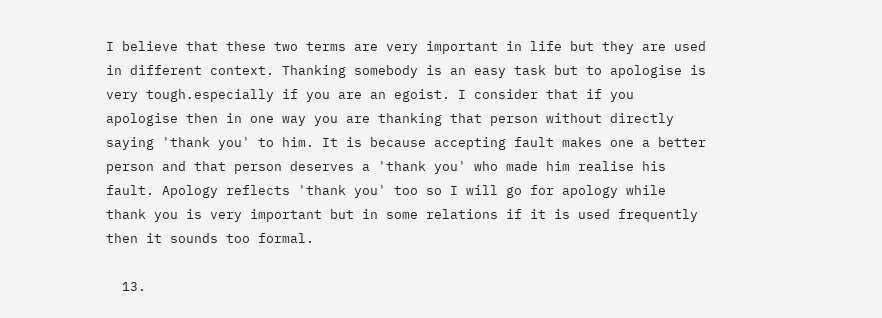I believe that these two terms are very important in life but they are used in different context. Thanking somebody is an easy task but to apologise is very tough.especially if you are an egoist. I consider that if you apologise then in one way you are thanking that person without directly saying 'thank you' to him. It is because accepting fault makes one a better person and that person deserves a 'thank you' who made him realise his fault. Apology reflects 'thank you' too so I will go for apology while thank you is very important but in some relations if it is used frequently then it sounds too formal.

  13.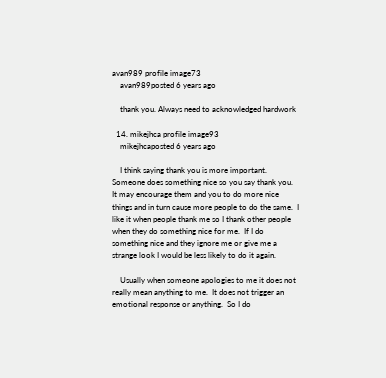avan989 profile image73
    avan989posted 6 years ago

    thank you. Always need to acknowledged hardwork

  14. mikejhca profile image93
    mikejhcaposted 6 years ago

    I think saying thank you is more important.  Someone does something nice so you say thank you.  It may encourage them and you to do more nice things and in turn cause more people to do the same.  I like it when people thank me so I thank other people when they do something nice for me.  If I do something nice and they ignore me or give me a strange look I would be less likely to do it again.

    Usually when someone apologies to me it does not really mean anything to me.  It does not trigger an emotional response or anything.  So I do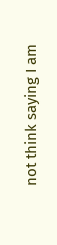not think saying I am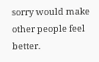sorry would make other people feel better.